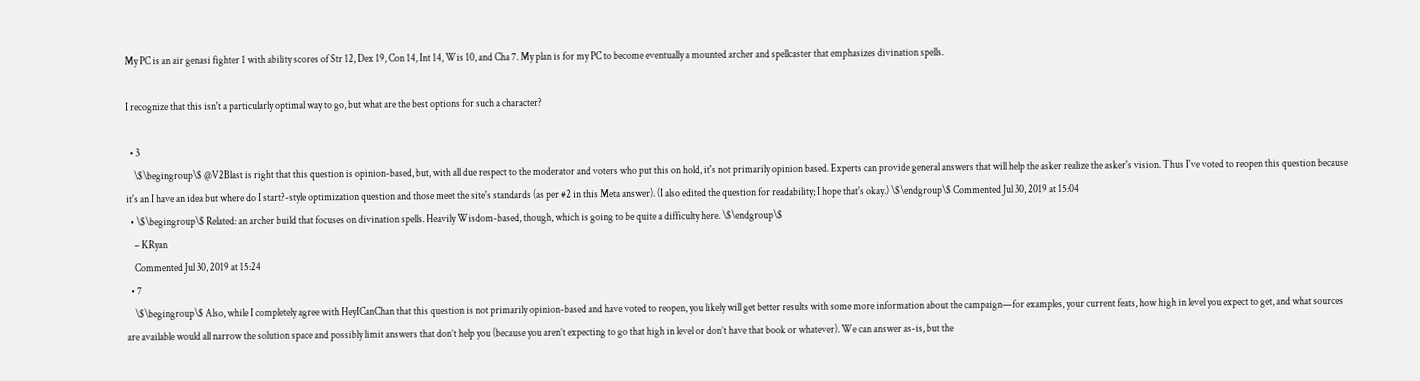My PC is an air genasi fighter 1 with ability scores of Str 12, Dex 19, Con 14, Int 14, Wis 10, and Cha 7. My plan is for my PC to become eventually a mounted archer and spellcaster that emphasizes divination spells.

I recognize that this isn't a particularly optimal way to go, but what are the best options for such a character?

  • 3
    \$\begingroup\$ @V2Blast is right that this question is opinion-based, but, with all due respect to the moderator and voters who put this on hold, it's not primarily opinion based. Experts can provide general answers that will help the asker realize the asker's vision. Thus I've voted to reopen this question because it's an I have an idea but where do I start?-style optimization question and those meet the site's standards (as per #2 in this Meta answer). (I also edited the question for readability; I hope that's okay.) \$\endgroup\$ Commented Jul 30, 2019 at 15:04
  • \$\begingroup\$ Related: an archer build that focuses on divination spells. Heavily Wisdom-based, though, which is going to be quite a difficulty here. \$\endgroup\$
    – KRyan
    Commented Jul 30, 2019 at 15:24
  • 7
    \$\begingroup\$ Also, while I completely agree with HeyICanChan that this question is not primarily opinion-based and have voted to reopen, you likely will get better results with some more information about the campaign—for examples, your current feats, how high in level you expect to get, and what sources are available would all narrow the solution space and possibly limit answers that don’t help you (because you aren’t expecting to go that high in level or don’t have that book or whatever). We can answer as-is, but the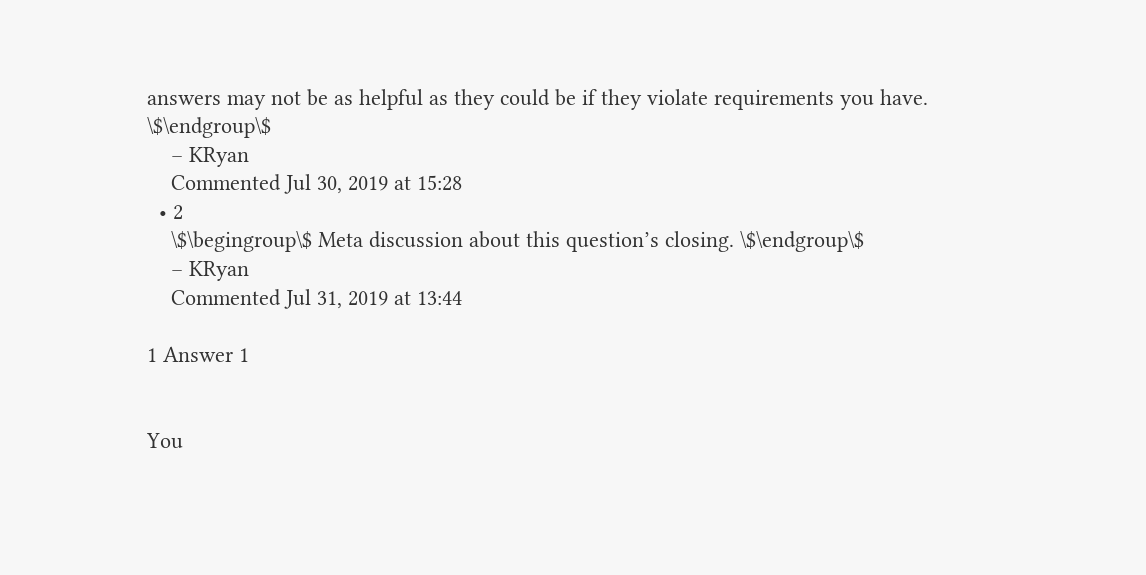answers may not be as helpful as they could be if they violate requirements you have. \$\endgroup\$
    – KRyan
    Commented Jul 30, 2019 at 15:28
  • 2
    \$\begingroup\$ Meta discussion about this question’s closing. \$\endgroup\$
    – KRyan
    Commented Jul 31, 2019 at 13:44

1 Answer 1


You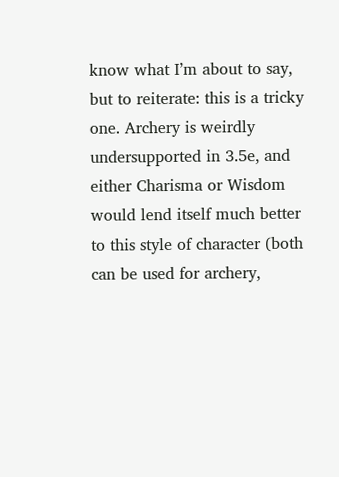know what I’m about to say, but to reiterate: this is a tricky one. Archery is weirdly undersupported in 3.5e, and either Charisma or Wisdom would lend itself much better to this style of character (both can be used for archery,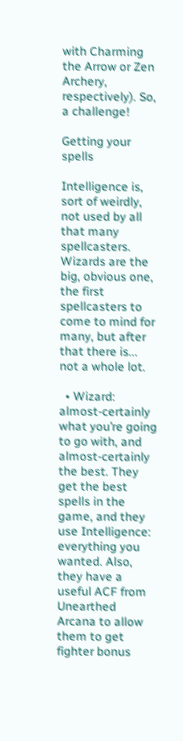with Charming the Arrow or Zen Archery, respectively). So, a challenge!

Getting your spells

Intelligence is, sort of weirdly, not used by all that many spellcasters. Wizards are the big, obvious one, the first spellcasters to come to mind for many, but after that there is... not a whole lot.

  • Wizard: almost-certainly what you’re going to go with, and almost-certainly the best. They get the best spells in the game, and they use Intelligence: everything you wanted. Also, they have a useful ACF from Unearthed Arcana to allow them to get fighter bonus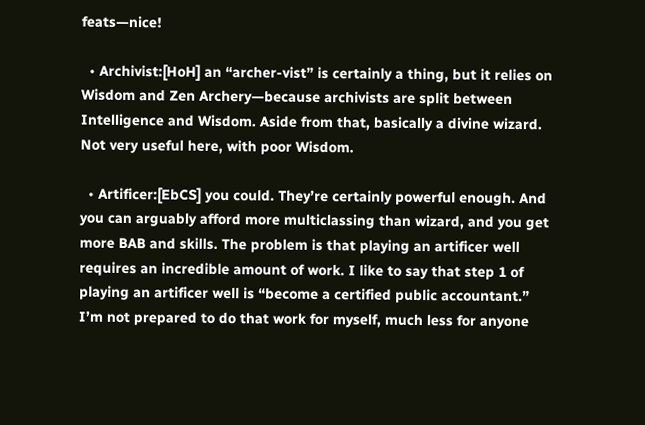feats—nice!

  • Archivist:[HoH] an “archer-vist” is certainly a thing, but it relies on Wisdom and Zen Archery—because archivists are split between Intelligence and Wisdom. Aside from that, basically a divine wizard. Not very useful here, with poor Wisdom.

  • Artificer:[EbCS] you could. They’re certainly powerful enough. And you can arguably afford more multiclassing than wizard, and you get more BAB and skills. The problem is that playing an artificer well requires an incredible amount of work. I like to say that step 1 of playing an artificer well is “become a certified public accountant.” I’m not prepared to do that work for myself, much less for anyone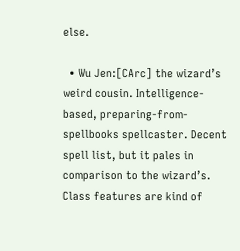else.

  • Wu Jen:[CArc] the wizard’s weird cousin. Intelligence-based, preparing-from-spellbooks spellcaster. Decent spell list, but it pales in comparison to the wizard’s. Class features are kind of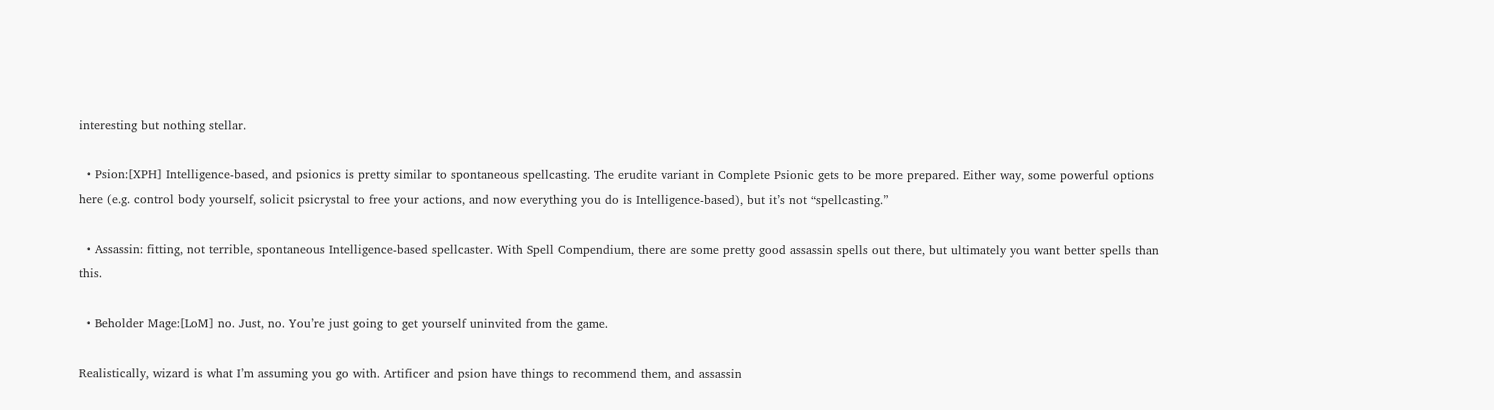interesting but nothing stellar.

  • Psion:[XPH] Intelligence-based, and psionics is pretty similar to spontaneous spellcasting. The erudite variant in Complete Psionic gets to be more prepared. Either way, some powerful options here (e.g. control body yourself, solicit psicrystal to free your actions, and now everything you do is Intelligence-based), but it’s not “spellcasting.”

  • Assassin: fitting, not terrible, spontaneous Intelligence-based spellcaster. With Spell Compendium, there are some pretty good assassin spells out there, but ultimately you want better spells than this.

  • Beholder Mage:[LoM] no. Just, no. You’re just going to get yourself uninvited from the game.

Realistically, wizard is what I’m assuming you go with. Artificer and psion have things to recommend them, and assassin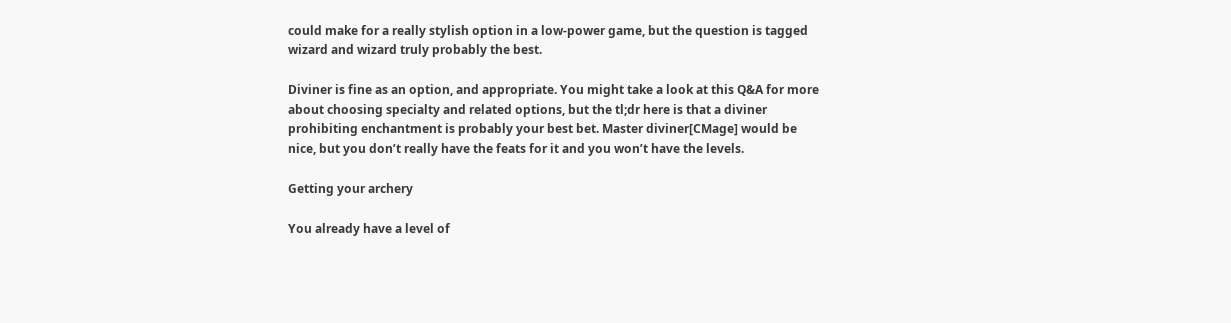could make for a really stylish option in a low-power game, but the question is tagged wizard and wizard truly probably the best.

Diviner is fine as an option, and appropriate. You might take a look at this Q&A for more about choosing specialty and related options, but the tl;dr here is that a diviner prohibiting enchantment is probably your best bet. Master diviner[CMage] would be nice, but you don’t really have the feats for it and you won’t have the levels.

Getting your archery

You already have a level of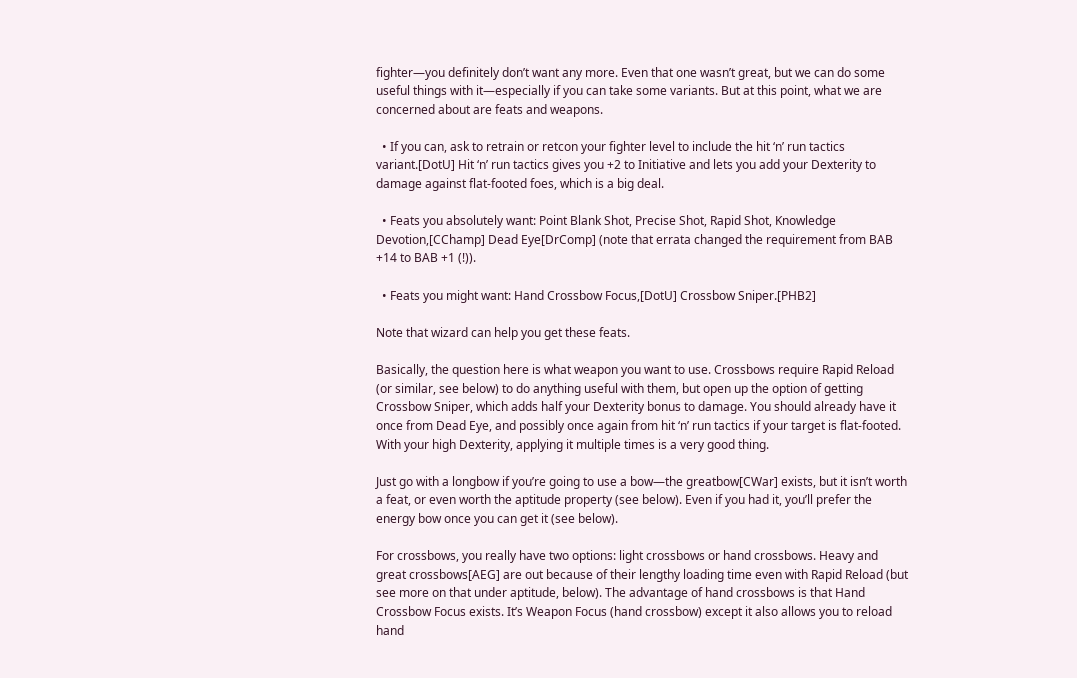fighter—you definitely don’t want any more. Even that one wasn’t great, but we can do some useful things with it—especially if you can take some variants. But at this point, what we are concerned about are feats and weapons.

  • If you can, ask to retrain or retcon your fighter level to include the hit ‘n’ run tactics variant.[DotU] Hit ‘n’ run tactics gives you +2 to Initiative and lets you add your Dexterity to damage against flat-footed foes, which is a big deal.

  • Feats you absolutely want: Point Blank Shot, Precise Shot, Rapid Shot, Knowledge Devotion,[CChamp] Dead Eye[DrComp] (note that errata changed the requirement from BAB +14 to BAB +1 (!)).

  • Feats you might want: Hand Crossbow Focus,[DotU] Crossbow Sniper.[PHB2]

Note that wizard can help you get these feats.

Basically, the question here is what weapon you want to use. Crossbows require Rapid Reload (or similar, see below) to do anything useful with them, but open up the option of getting Crossbow Sniper, which adds half your Dexterity bonus to damage. You should already have it once from Dead Eye, and possibly once again from hit ‘n’ run tactics if your target is flat-footed. With your high Dexterity, applying it multiple times is a very good thing.

Just go with a longbow if you’re going to use a bow—the greatbow[CWar] exists, but it isn’t worth a feat, or even worth the aptitude property (see below). Even if you had it, you’ll prefer the energy bow once you can get it (see below).

For crossbows, you really have two options: light crossbows or hand crossbows. Heavy and great crossbows[AEG] are out because of their lengthy loading time even with Rapid Reload (but see more on that under aptitude, below). The advantage of hand crossbows is that Hand Crossbow Focus exists. It’s Weapon Focus (hand crossbow) except it also allows you to reload hand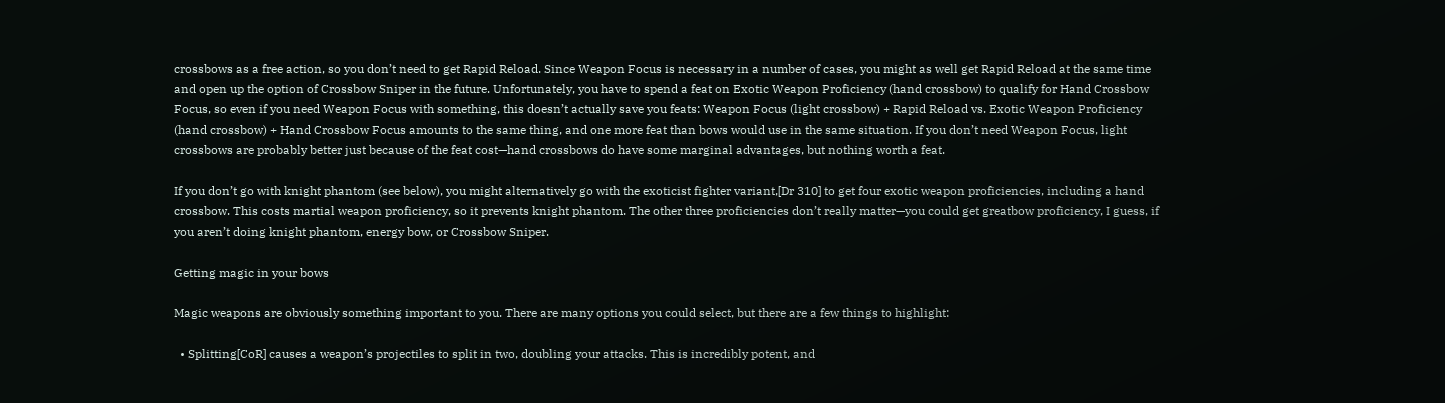crossbows as a free action, so you don’t need to get Rapid Reload. Since Weapon Focus is necessary in a number of cases, you might as well get Rapid Reload at the same time and open up the option of Crossbow Sniper in the future. Unfortunately, you have to spend a feat on Exotic Weapon Proficiency (hand crossbow) to qualify for Hand Crossbow Focus, so even if you need Weapon Focus with something, this doesn’t actually save you feats: Weapon Focus (light crossbow) + Rapid Reload vs. Exotic Weapon Proficiency (hand crossbow) + Hand Crossbow Focus amounts to the same thing, and one more feat than bows would use in the same situation. If you don’t need Weapon Focus, light crossbows are probably better just because of the feat cost—hand crossbows do have some marginal advantages, but nothing worth a feat.

If you don’t go with knight phantom (see below), you might alternatively go with the exoticist fighter variant,[Dr 310] to get four exotic weapon proficiencies, including a hand crossbow. This costs martial weapon proficiency, so it prevents knight phantom. The other three proficiencies don’t really matter—you could get greatbow proficiency, I guess, if you aren’t doing knight phantom, energy bow, or Crossbow Sniper.

Getting magic in your bows

Magic weapons are obviously something important to you. There are many options you could select, but there are a few things to highlight:

  • Splitting[CoR] causes a weapon’s projectiles to split in two, doubling your attacks. This is incredibly potent, and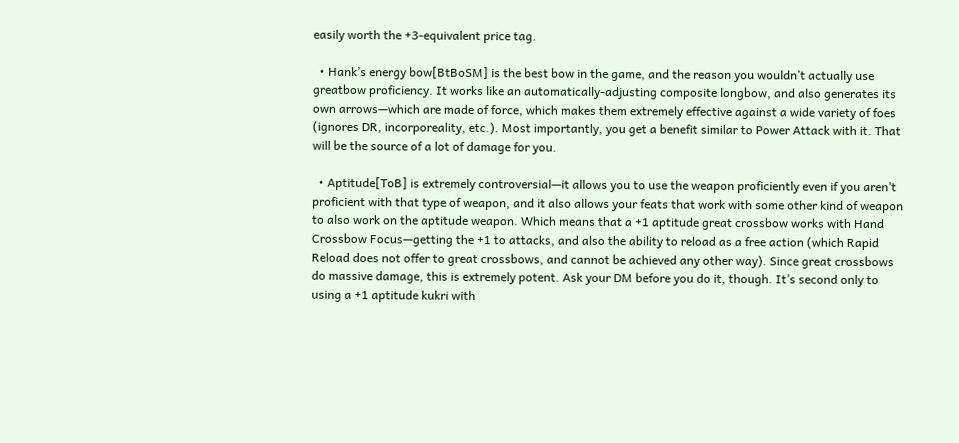easily worth the +3-equivalent price tag.

  • Hank’s energy bow[BtBoSM] is the best bow in the game, and the reason you wouldn’t actually use greatbow proficiency. It works like an automatically-adjusting composite longbow, and also generates its own arrows—which are made of force, which makes them extremely effective against a wide variety of foes (ignores DR, incorporeality, etc.). Most importantly, you get a benefit similar to Power Attack with it. That will be the source of a lot of damage for you.

  • Aptitude[ToB] is extremely controversial—it allows you to use the weapon proficiently even if you aren’t proficient with that type of weapon, and it also allows your feats that work with some other kind of weapon to also work on the aptitude weapon. Which means that a +1 aptitude great crossbow works with Hand Crossbow Focus—getting the +1 to attacks, and also the ability to reload as a free action (which Rapid Reload does not offer to great crossbows, and cannot be achieved any other way). Since great crossbows do massive damage, this is extremely potent. Ask your DM before you do it, though. It’s second only to using a +1 aptitude kukri with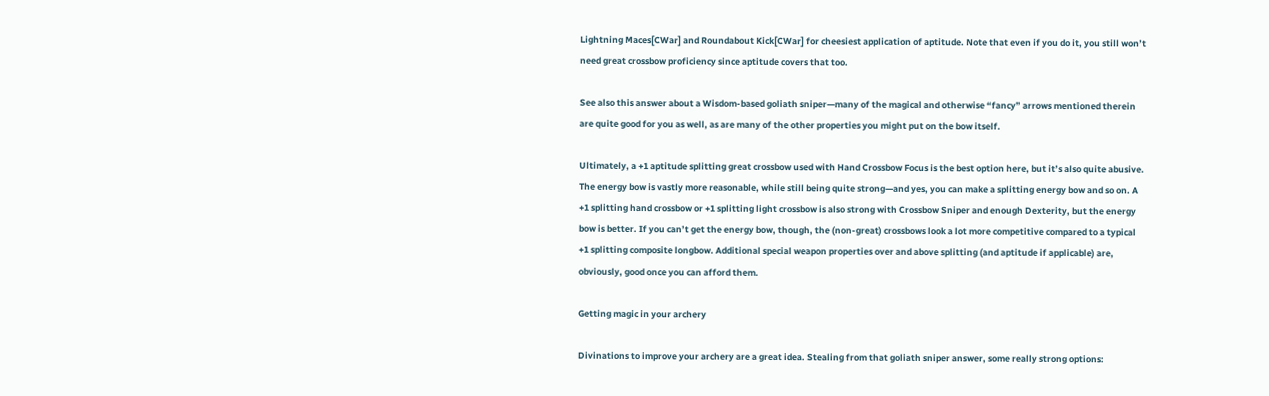Lightning Maces[CWar] and Roundabout Kick[CWar] for cheesiest application of aptitude. Note that even if you do it, you still won’t need great crossbow proficiency since aptitude covers that too.

See also this answer about a Wisdom-based goliath sniper—many of the magical and otherwise “fancy” arrows mentioned therein are quite good for you as well, as are many of the other properties you might put on the bow itself.

Ultimately, a +1 aptitude splitting great crossbow used with Hand Crossbow Focus is the best option here, but it’s also quite abusive. The energy bow is vastly more reasonable, while still being quite strong—and yes, you can make a splitting energy bow and so on. A +1 splitting hand crossbow or +1 splitting light crossbow is also strong with Crossbow Sniper and enough Dexterity, but the energy bow is better. If you can’t get the energy bow, though, the (non-great) crossbows look a lot more competitive compared to a typical +1 splitting composite longbow. Additional special weapon properties over and above splitting (and aptitude if applicable) are, obviously, good once you can afford them.

Getting magic in your archery

Divinations to improve your archery are a great idea. Stealing from that goliath sniper answer, some really strong options: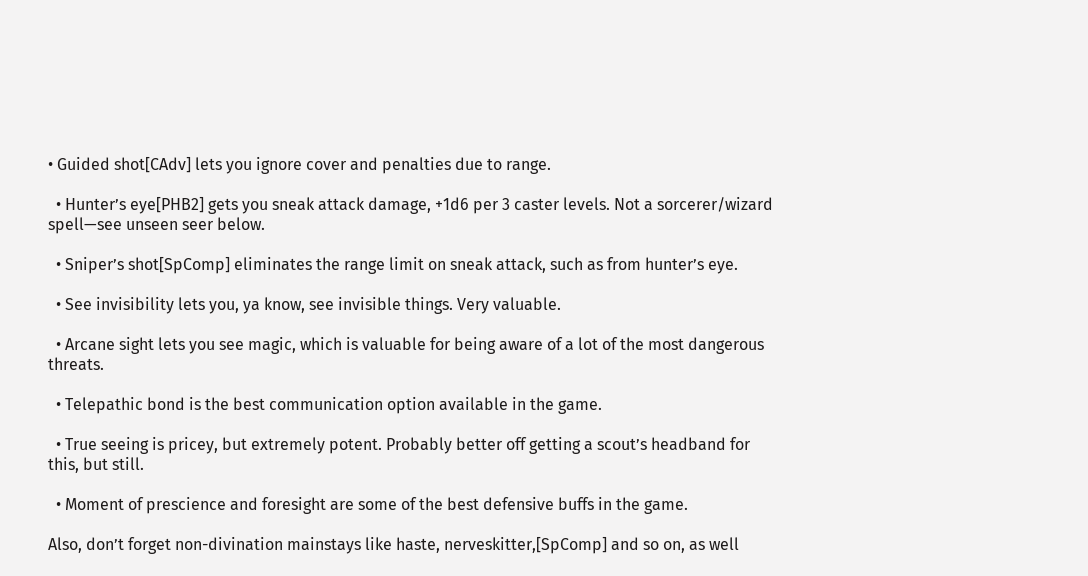• Guided shot[CAdv] lets you ignore cover and penalties due to range.

  • Hunter’s eye[PHB2] gets you sneak attack damage, +1d6 per 3 caster levels. Not a sorcerer/wizard spell—see unseen seer below.

  • Sniper’s shot[SpComp] eliminates the range limit on sneak attack, such as from hunter’s eye.

  • See invisibility lets you, ya know, see invisible things. Very valuable.

  • Arcane sight lets you see magic, which is valuable for being aware of a lot of the most dangerous threats.

  • Telepathic bond is the best communication option available in the game.

  • True seeing is pricey, but extremely potent. Probably better off getting a scout’s headband for this, but still.

  • Moment of prescience and foresight are some of the best defensive buffs in the game.

Also, don’t forget non-divination mainstays like haste, nerveskitter,[SpComp] and so on, as well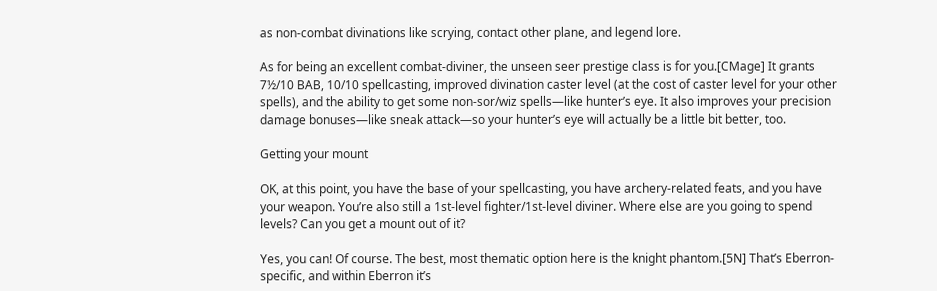as non-combat divinations like scrying, contact other plane, and legend lore.

As for being an excellent combat-diviner, the unseen seer prestige class is for you.[CMage] It grants 7½/10 BAB, 10/10 spellcasting, improved divination caster level (at the cost of caster level for your other spells), and the ability to get some non-sor/wiz spells—like hunter’s eye. It also improves your precision damage bonuses—like sneak attack—so your hunter’s eye will actually be a little bit better, too.

Getting your mount

OK, at this point, you have the base of your spellcasting, you have archery-related feats, and you have your weapon. You’re also still a 1st-level fighter/1st-level diviner. Where else are you going to spend levels? Can you get a mount out of it?

Yes, you can! Of course. The best, most thematic option here is the knight phantom.[5N] That’s Eberron-specific, and within Eberron it’s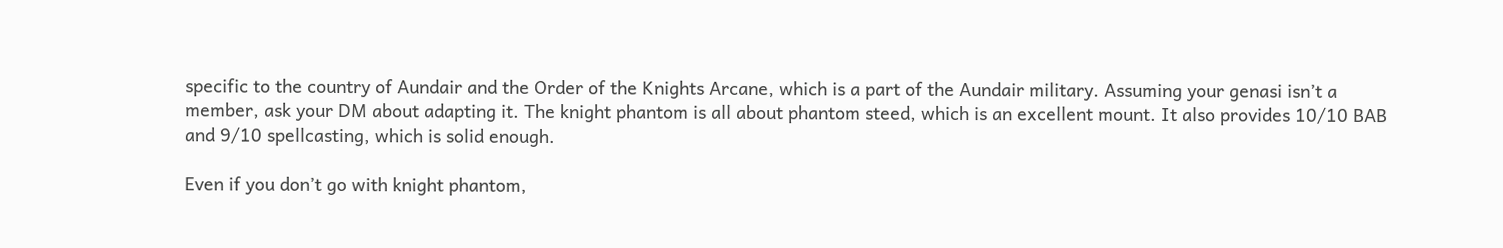specific to the country of Aundair and the Order of the Knights Arcane, which is a part of the Aundair military. Assuming your genasi isn’t a member, ask your DM about adapting it. The knight phantom is all about phantom steed, which is an excellent mount. It also provides 10/10 BAB and 9/10 spellcasting, which is solid enough.

Even if you don’t go with knight phantom,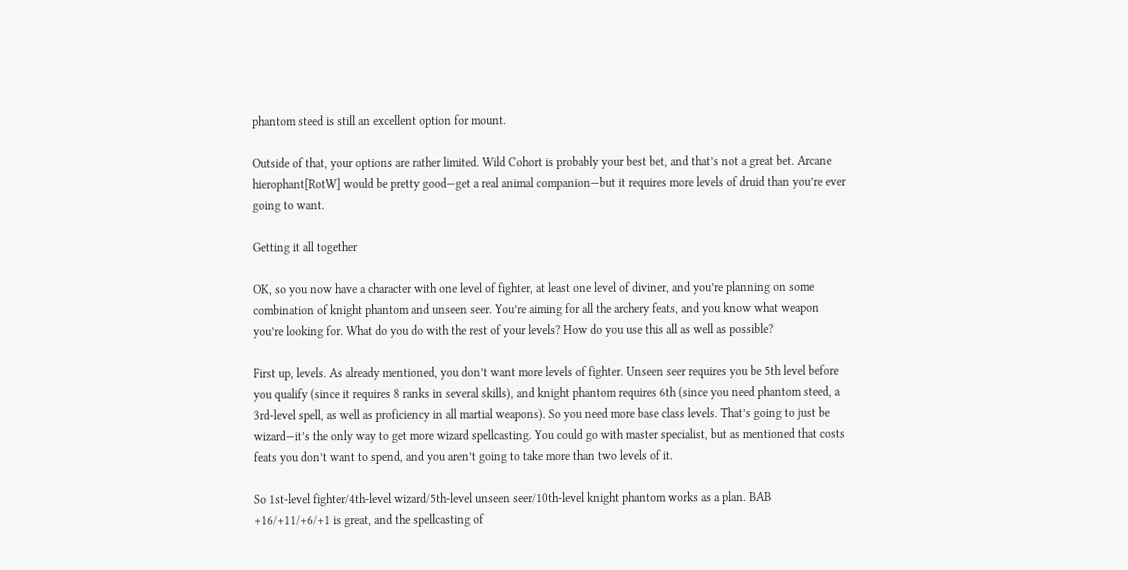phantom steed is still an excellent option for mount.

Outside of that, your options are rather limited. Wild Cohort is probably your best bet, and that’s not a great bet. Arcane hierophant[RotW] would be pretty good—get a real animal companion—but it requires more levels of druid than you’re ever going to want.

Getting it all together

OK, so you now have a character with one level of fighter, at least one level of diviner, and you’re planning on some combination of knight phantom and unseen seer. You’re aiming for all the archery feats, and you know what weapon you’re looking for. What do you do with the rest of your levels? How do you use this all as well as possible?

First up, levels. As already mentioned, you don’t want more levels of fighter. Unseen seer requires you be 5th level before you qualify (since it requires 8 ranks in several skills), and knight phantom requires 6th (since you need phantom steed, a 3rd-level spell, as well as proficiency in all martial weapons). So you need more base class levels. That’s going to just be wizard—it’s the only way to get more wizard spellcasting. You could go with master specialist, but as mentioned that costs feats you don’t want to spend, and you aren’t going to take more than two levels of it.

So 1st-level fighter/4th-level wizard/5th-level unseen seer/10th-level knight phantom works as a plan. BAB +16/+11/+6/+1 is great, and the spellcasting of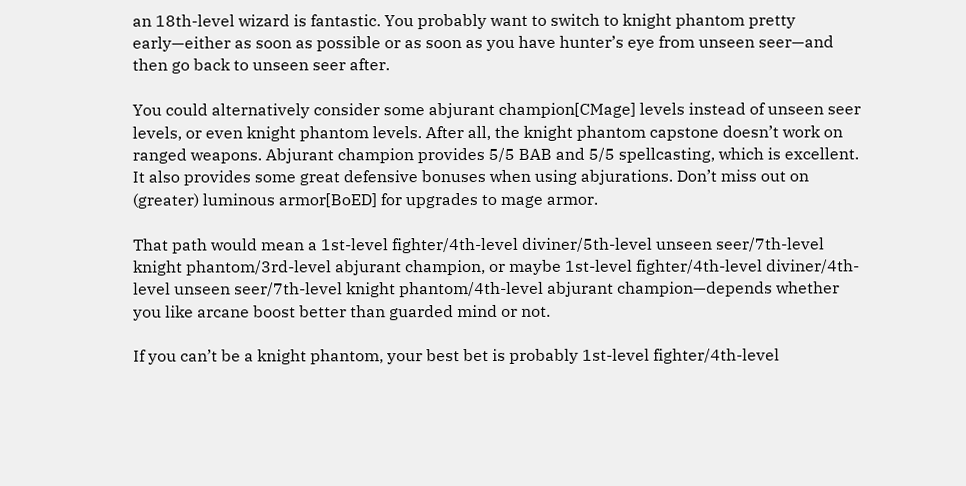an 18th-level wizard is fantastic. You probably want to switch to knight phantom pretty early—either as soon as possible or as soon as you have hunter’s eye from unseen seer—and then go back to unseen seer after.

You could alternatively consider some abjurant champion[CMage] levels instead of unseen seer levels, or even knight phantom levels. After all, the knight phantom capstone doesn’t work on ranged weapons. Abjurant champion provides 5/5 BAB and 5/5 spellcasting, which is excellent. It also provides some great defensive bonuses when using abjurations. Don’t miss out on (greater) luminous armor[BoED] for upgrades to mage armor.

That path would mean a 1st-level fighter/4th-level diviner/5th-level unseen seer/7th-level knight phantom/3rd-level abjurant champion, or maybe 1st-level fighter/4th-level diviner/4th-level unseen seer/7th-level knight phantom/4th-level abjurant champion—depends whether you like arcane boost better than guarded mind or not.

If you can’t be a knight phantom, your best bet is probably 1st-level fighter/4th-level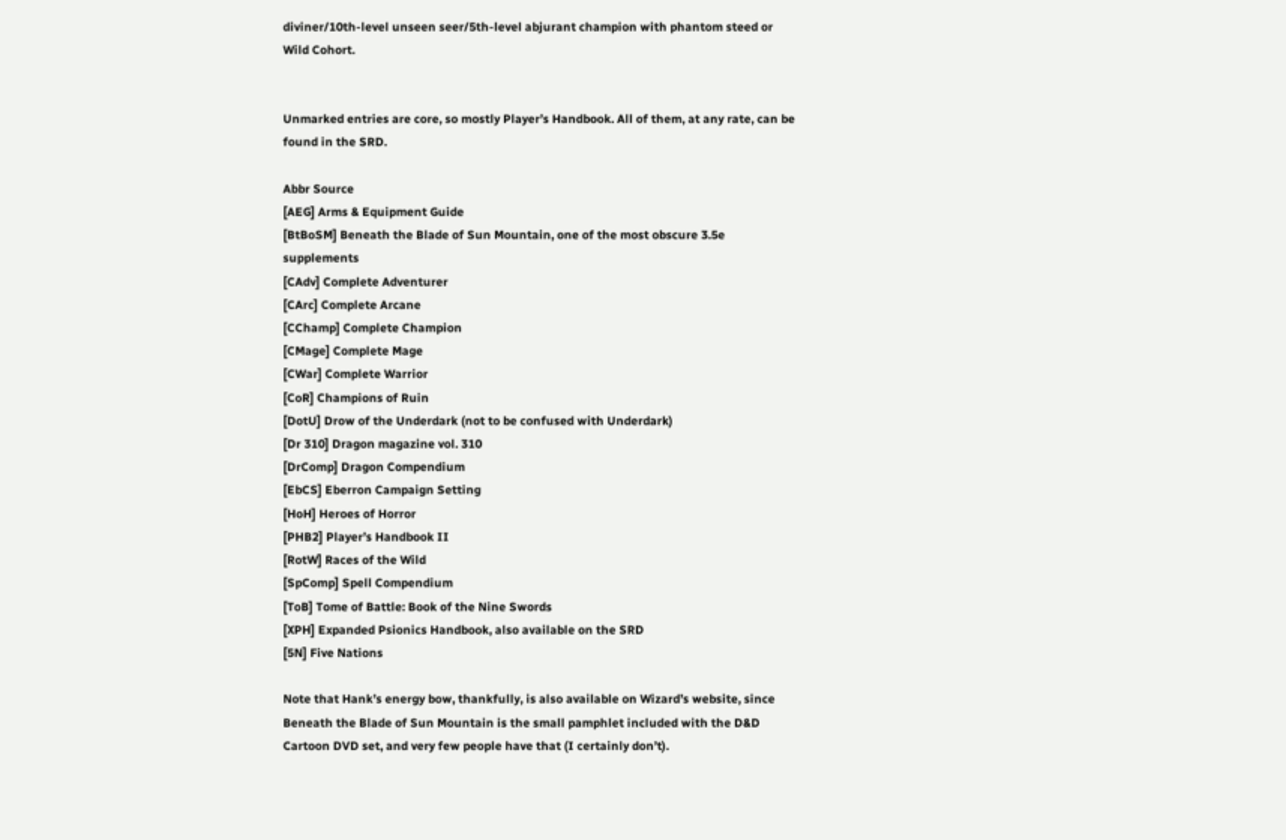diviner/10th-level unseen seer/5th-level abjurant champion with phantom steed or Wild Cohort.


Unmarked entries are core, so mostly Player’s Handbook. All of them, at any rate, can be found in the SRD.

Abbr Source
[AEG] Arms & Equipment Guide
[BtBoSM] Beneath the Blade of Sun Mountain, one of the most obscure 3.5e supplements
[CAdv] Complete Adventurer
[CArc] Complete Arcane
[CChamp] Complete Champion
[CMage] Complete Mage
[CWar] Complete Warrior
[CoR] Champions of Ruin
[DotU] Drow of the Underdark (not to be confused with Underdark)
[Dr 310] Dragon magazine vol. 310
[DrComp] Dragon Compendium
[EbCS] Eberron Campaign Setting
[HoH] Heroes of Horror
[PHB2] Player’s Handbook II
[RotW] Races of the Wild
[SpComp] Spell Compendium
[ToB] Tome of Battle: Book of the Nine Swords
[XPH] Expanded Psionics Handbook, also available on the SRD
[5N] Five Nations

Note that Hank’s energy bow, thankfully, is also available on Wizard’s website, since Beneath the Blade of Sun Mountain is the small pamphlet included with the D&D Cartoon DVD set, and very few people have that (I certainly don’t).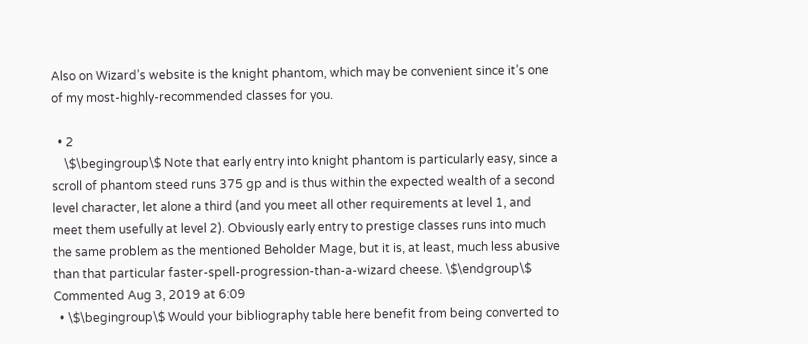Also on Wizard’s website is the knight phantom, which may be convenient since it’s one of my most-highly-recommended classes for you.

  • 2
    \$\begingroup\$ Note that early entry into knight phantom is particularly easy, since a scroll of phantom steed runs 375 gp and is thus within the expected wealth of a second level character, let alone a third (and you meet all other requirements at level 1, and meet them usefully at level 2). Obviously early entry to prestige classes runs into much the same problem as the mentioned Beholder Mage, but it is, at least, much less abusive than that particular faster-spell-progression-than-a-wizard cheese. \$\endgroup\$ Commented Aug 3, 2019 at 6:09
  • \$\begingroup\$ Would your bibliography table here benefit from being converted to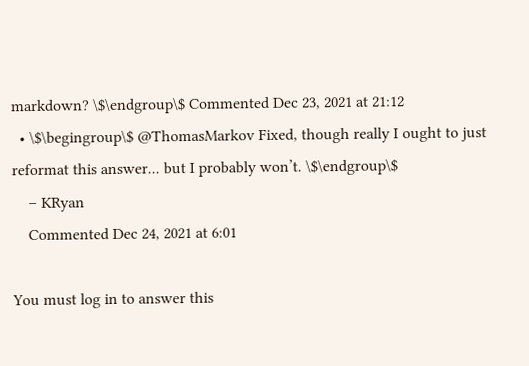markdown? \$\endgroup\$ Commented Dec 23, 2021 at 21:12
  • \$\begingroup\$ @ThomasMarkov Fixed, though really I ought to just reformat this answer... but I probably won’t. \$\endgroup\$
    – KRyan
    Commented Dec 24, 2021 at 6:01

You must log in to answer this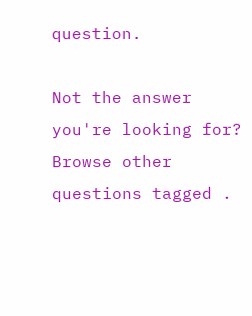question.

Not the answer you're looking for? Browse other questions tagged .